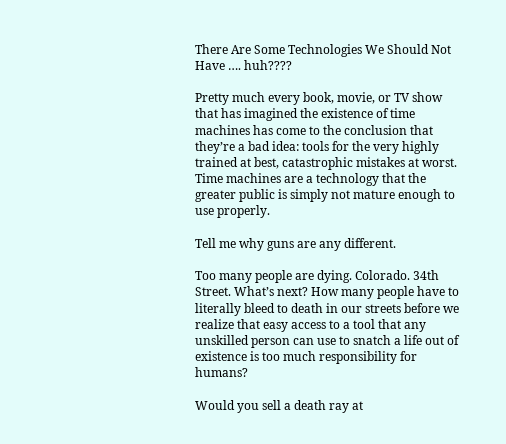There Are Some Technologies We Should Not Have …. huh????

Pretty much every book, movie, or TV show that has imagined the existence of time machines has come to the conclusion that they’re a bad idea: tools for the very highly trained at best, catastrophic mistakes at worst. Time machines are a technology that the greater public is simply not mature enough to use properly.

Tell me why guns are any different.

Too many people are dying. Colorado. 34th Street. What’s next? How many people have to literally bleed to death in our streets before we realize that easy access to a tool that any unskilled person can use to snatch a life out of existence is too much responsibility for humans?

Would you sell a death ray at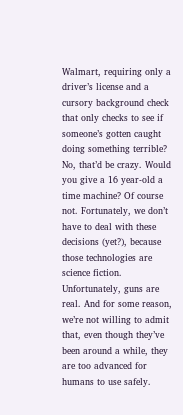Walmart, requiring only a driver’s license and a cursory background check that only checks to see if someone’s gotten caught doing something terrible? No, that’d be crazy. Would you give a 16 year-old a time machine? Of course not. Fortunately, we don’t have to deal with these decisions (yet?), because those technologies are science fiction. Unfortunately, guns are real. And for some reason, we’re not willing to admit that, even though they’ve been around a while, they are too advanced for humans to use safely.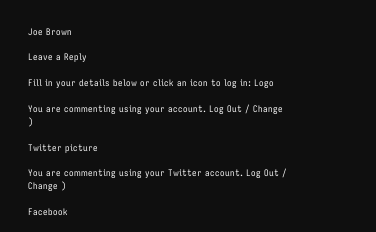Joe Brown

Leave a Reply

Fill in your details below or click an icon to log in: Logo

You are commenting using your account. Log Out / Change )

Twitter picture

You are commenting using your Twitter account. Log Out / Change )

Facebook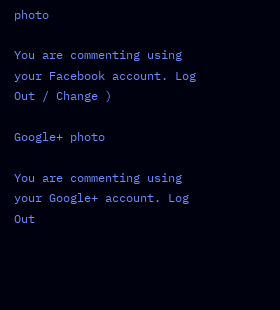photo

You are commenting using your Facebook account. Log Out / Change )

Google+ photo

You are commenting using your Google+ account. Log Out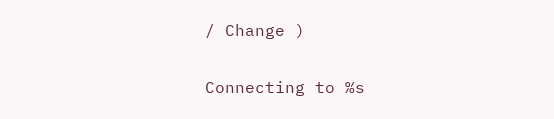/ Change )

Connecting to %s